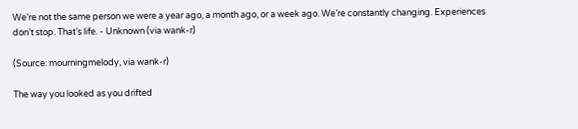We’re not the same person we were a year ago, a month ago, or a week ago. We’re constantly changing. Experiences don’t stop. That’s life. - Unknown (via wank-r)

(Source: mourningmelody, via wank-r)

The way you looked as you drifted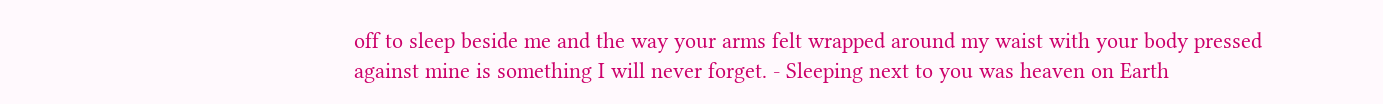off to sleep beside me and the way your arms felt wrapped around my waist with your body pressed against mine is something I will never forget. - Sleeping next to you was heaven on Earth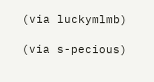(via luckymlmb)

(via s-pecious)